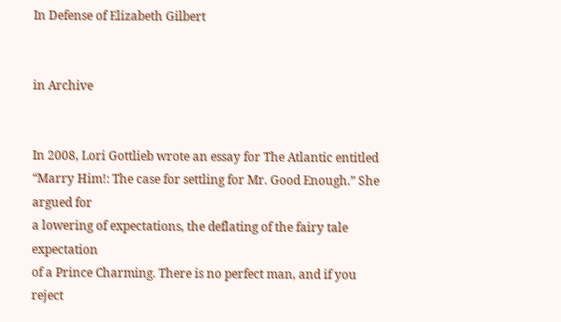In Defense of Elizabeth Gilbert


in Archive


In 2008, Lori Gottlieb wrote an essay for The Atlantic entitled
“Marry Him!: The case for settling for Mr. Good Enough.” She argued for
a lowering of expectations, the deflating of the fairy tale expectation
of a Prince Charming. There is no perfect man, and if you reject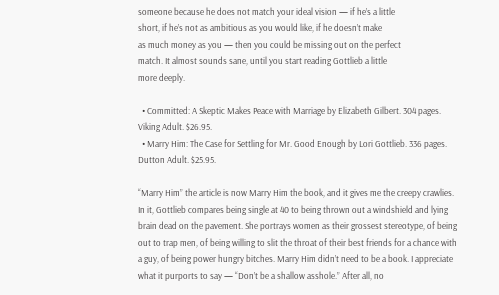someone because he does not match your ideal vision — if he’s a little
short, if he’s not as ambitious as you would like, if he doesn’t make
as much money as you — then you could be missing out on the perfect
match. It almost sounds sane, until you start reading Gottlieb a little
more deeply.

  • Committed: A Skeptic Makes Peace with Marriage by Elizabeth Gilbert. 304 pages. Viking Adult. $26.95.
  • Marry Him: The Case for Settling for Mr. Good Enough by Lori Gottlieb. 336 pages. Dutton Adult. $25.95.

“Marry Him” the article is now Marry Him the book, and it gives me the creepy crawlies. In it, Gottlieb compares being single at 40 to being thrown out a windshield and lying brain dead on the pavement. She portrays women as their grossest stereotype, of being out to trap men, of being willing to slit the throat of their best friends for a chance with a guy, of being power hungry bitches. Marry Him didn’t need to be a book. I appreciate what it purports to say — “Don’t be a shallow asshole.” After all, no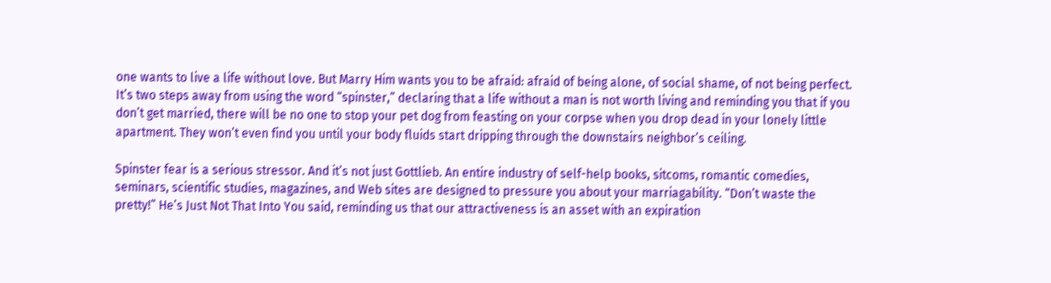one wants to live a life without love. But Marry Him wants you to be afraid: afraid of being alone, of social shame, of not being perfect. It’s two steps away from using the word “spinster,” declaring that a life without a man is not worth living and reminding you that if you don’t get married, there will be no one to stop your pet dog from feasting on your corpse when you drop dead in your lonely little apartment. They won’t even find you until your body fluids start dripping through the downstairs neighbor’s ceiling.

Spinster fear is a serious stressor. And it’s not just Gottlieb. An entire industry of self-help books, sitcoms, romantic comedies, seminars, scientific studies, magazines, and Web sites are designed to pressure you about your marriagability. “Don’t waste the pretty!” He’s Just Not That Into You said, reminding us that our attractiveness is an asset with an expiration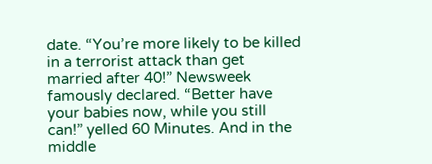date. “You’re more likely to be killed in a terrorist attack than get married after 40!” Newsweek famously declared. “Better have your babies now, while you still can!” yelled 60 Minutes. And in the middle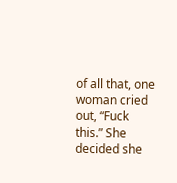of all that, one woman cried out, “Fuck this.” She decided she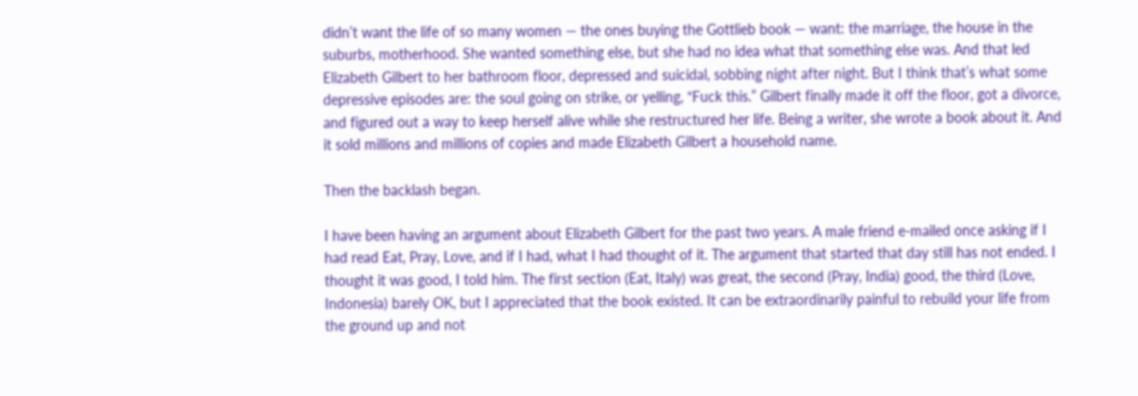didn’t want the life of so many women — the ones buying the Gottlieb book — want: the marriage, the house in the suburbs, motherhood. She wanted something else, but she had no idea what that something else was. And that led Elizabeth Gilbert to her bathroom floor, depressed and suicidal, sobbing night after night. But I think that’s what some depressive episodes are: the soul going on strike, or yelling, “Fuck this.” Gilbert finally made it off the floor, got a divorce, and figured out a way to keep herself alive while she restructured her life. Being a writer, she wrote a book about it. And it sold millions and millions of copies and made Elizabeth Gilbert a household name.

Then the backlash began.

I have been having an argument about Elizabeth Gilbert for the past two years. A male friend e-mailed once asking if I had read Eat, Pray, Love, and if I had, what I had thought of it. The argument that started that day still has not ended. I thought it was good, I told him. The first section (Eat, Italy) was great, the second (Pray, India) good, the third (Love, Indonesia) barely OK, but I appreciated that the book existed. It can be extraordinarily painful to rebuild your life from the ground up and not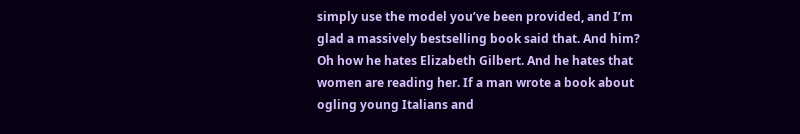simply use the model you’ve been provided, and I’m glad a massively bestselling book said that. And him? Oh how he hates Elizabeth Gilbert. And he hates that women are reading her. If a man wrote a book about ogling young Italians and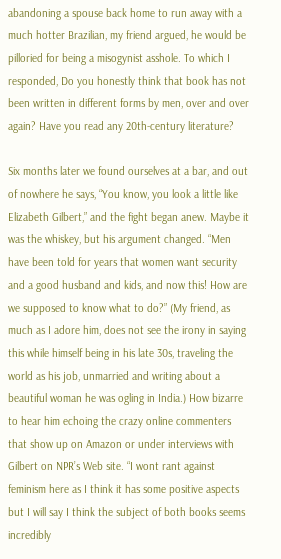abandoning a spouse back home to run away with a much hotter Brazilian, my friend argued, he would be pilloried for being a misogynist asshole. To which I responded, Do you honestly think that book has not been written in different forms by men, over and over again? Have you read any 20th-century literature?

Six months later we found ourselves at a bar, and out of nowhere he says, “You know, you look a little like Elizabeth Gilbert,” and the fight began anew. Maybe it was the whiskey, but his argument changed. “Men have been told for years that women want security and a good husband and kids, and now this! How are we supposed to know what to do?” (My friend, as much as I adore him, does not see the irony in saying this while himself being in his late 30s, traveling the world as his job, unmarried and writing about a beautiful woman he was ogling in India.) How bizarre to hear him echoing the crazy online commenters that show up on Amazon or under interviews with Gilbert on NPR’s Web site. “I wont rant against feminism here as I think it has some positive aspects but I will say I think the subject of both books seems incredibly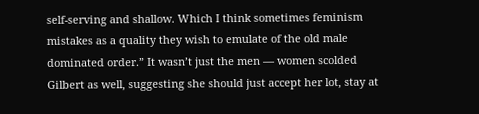self-serving and shallow. Which I think sometimes feminism mistakes as a quality they wish to emulate of the old male dominated order.” It wasn’t just the men — women scolded Gilbert as well, suggesting she should just accept her lot, stay at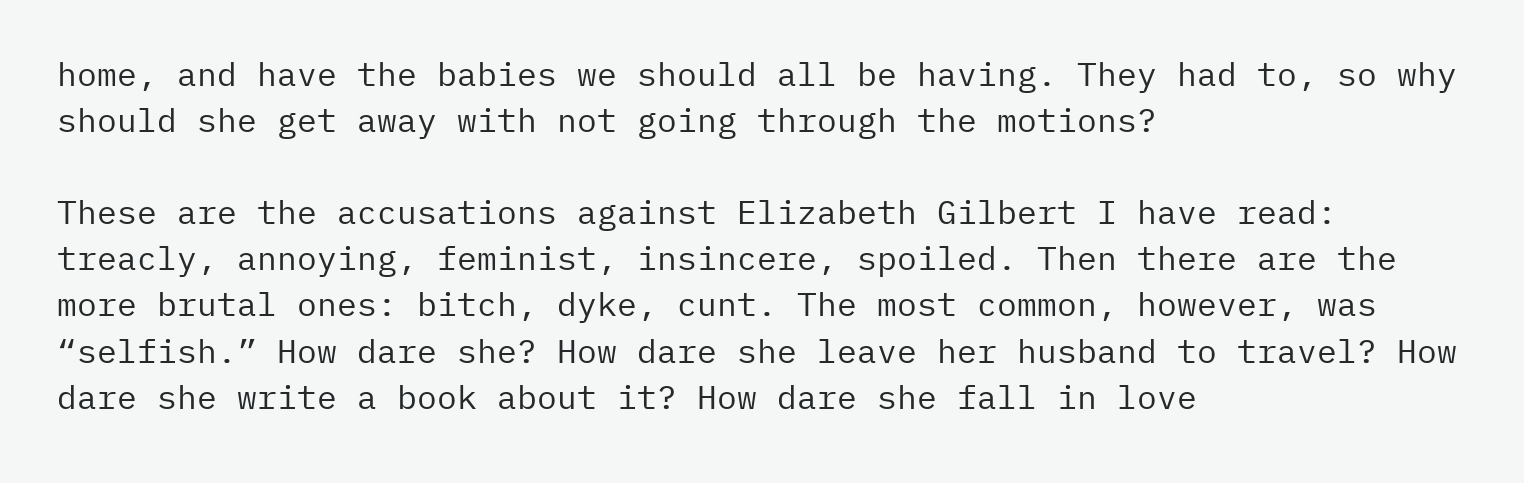home, and have the babies we should all be having. They had to, so why should she get away with not going through the motions?

These are the accusations against Elizabeth Gilbert I have read: treacly, annoying, feminist, insincere, spoiled. Then there are the more brutal ones: bitch, dyke, cunt. The most common, however, was “selfish.” How dare she? How dare she leave her husband to travel? How dare she write a book about it? How dare she fall in love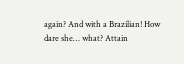again? And with a Brazilian! How dare she… what? Attain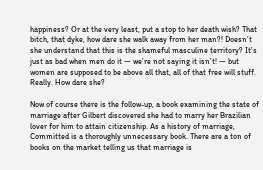happiness? Or at the very least, put a stop to her death wish? That bitch, that dyke, how dare she walk away from her man?! Doesn’t she understand that this is the shameful masculine territory? It’s just as bad when men do it — we’re not saying it isn’t! — but women are supposed to be above all that, all of that free will stuff. Really. How dare she?

Now of course there is the follow-up, a book examining the state of marriage after Gilbert discovered she had to marry her Brazilian lover for him to attain citizenship. As a history of marriage, Committed is a thoroughly unnecessary book. There are a ton of books on the market telling us that marriage is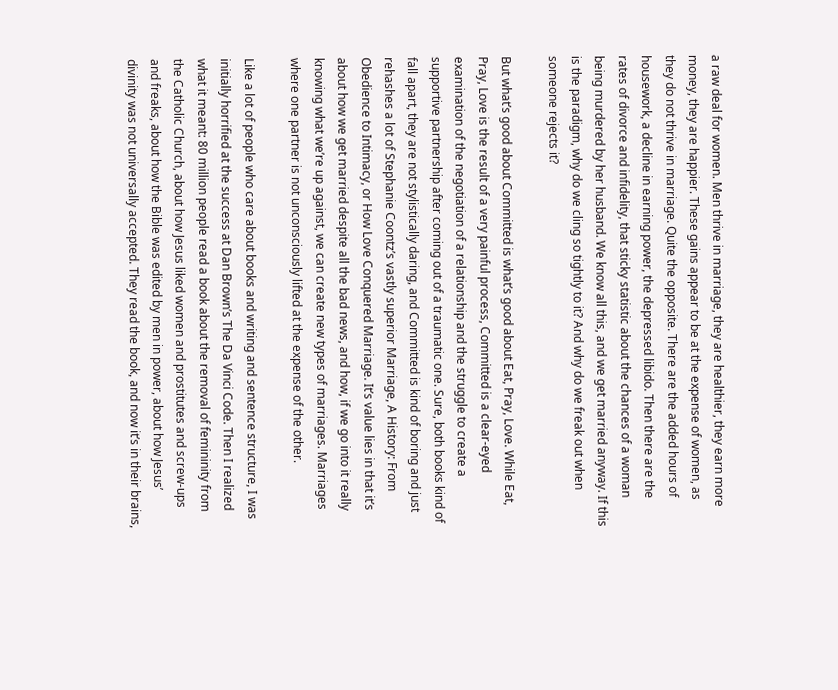a raw deal for women. Men thrive in marriage, they are healthier, they earn more money, they are happier. These gains appear to be at the expense of women, as they do not thrive in marriage. Quite the opposite. There are the added hours of housework, a decline in earning power, the depressed libido. Then there are the rates of divorce and infidelity, that sticky statistic about the chances of a woman being murdered by her husband. We know all this, and we get married anyway. If this is the paradigm, why do we cling so tightly to it? And why do we freak out when someone rejects it?

But what’s good about Committed is what’s good about Eat, Pray, Love. While Eat, Pray, Love is the result of a very painful process, Committed is a clear-eyed examination of the negotiation of a relationship and the struggle to create a supportive partnership after coming out of a traumatic one. Sure, both books kind of fall apart, they are not stylistically daring, and Committed is kind of boring and just rehashes a lot of Stephanie Coontz’s vastly superior Marriage, A History: From Obedience to Intimacy, or How Love Conquered Marriage. It’s value lies in that it’s about how we get married despite all the bad news, and how, if we go into it really knowing what we’re up against, we can create new types of marriages. Marriages where one partner is not unconsciously lifted at the expense of the other.

Like a lot of people who care about books and writing and sentence structure, I was initially horrified at the success at Dan Brown’s The Da Vinci Code. Then I realized what it meant: 80 million people read a book about the removal of femininity from the Catholic Church, about how Jesus liked women and prostitutes and screw-ups and freaks, about how the Bible was edited by men in power, about how Jesus’ divinity was not universally accepted. They read the book, and now it’s in their brains,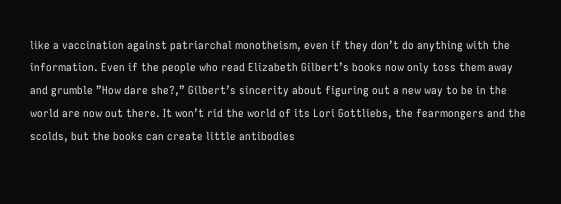like a vaccination against patriarchal monotheism, even if they don’t do anything with the information. Even if the people who read Elizabeth Gilbert’s books now only toss them away and grumble ”How dare she?,” Gilbert’s sincerity about figuring out a new way to be in the world are now out there. It won’t rid the world of its Lori Gottliebs, the fearmongers and the scolds, but the books can create little antibodies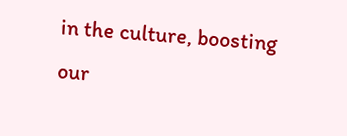in the culture, boosting our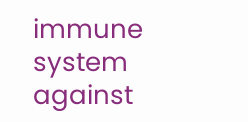immune system against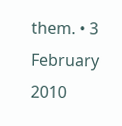them. • 3 February 2010